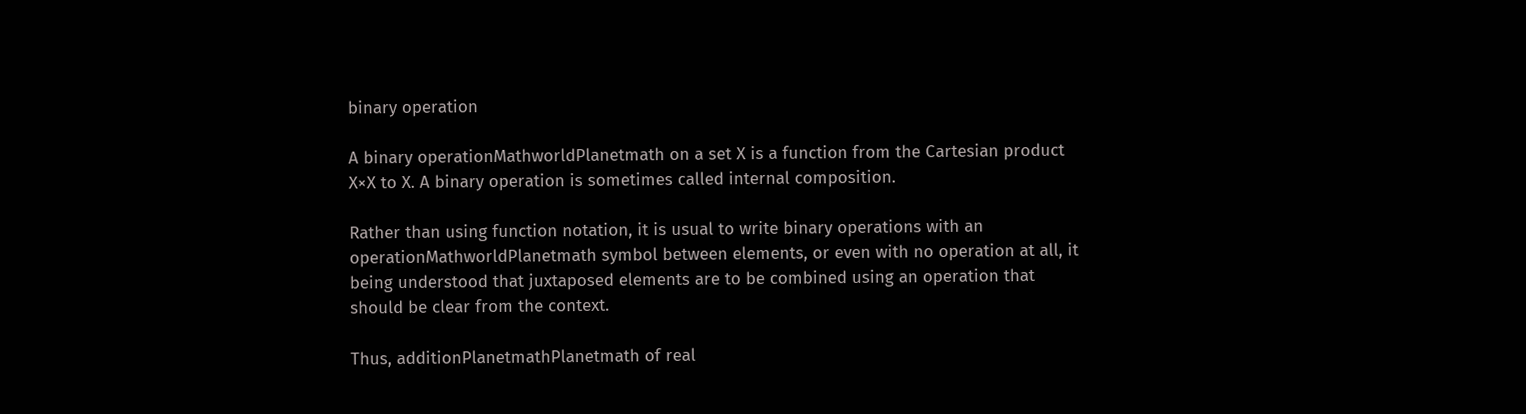binary operation

A binary operationMathworldPlanetmath on a set X is a function from the Cartesian product X×X to X. A binary operation is sometimes called internal composition.

Rather than using function notation, it is usual to write binary operations with an operationMathworldPlanetmath symbol between elements, or even with no operation at all, it being understood that juxtaposed elements are to be combined using an operation that should be clear from the context.

Thus, additionPlanetmathPlanetmath of real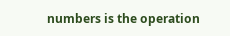numbers is the operation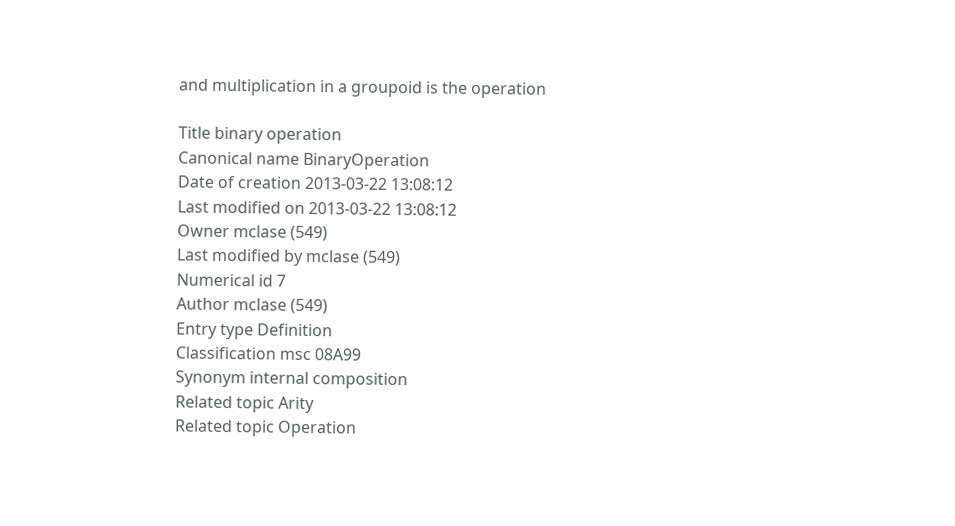and multiplication in a groupoid is the operation

Title binary operation
Canonical name BinaryOperation
Date of creation 2013-03-22 13:08:12
Last modified on 2013-03-22 13:08:12
Owner mclase (549)
Last modified by mclase (549)
Numerical id 7
Author mclase (549)
Entry type Definition
Classification msc 08A99
Synonym internal composition
Related topic Arity
Related topic Operation